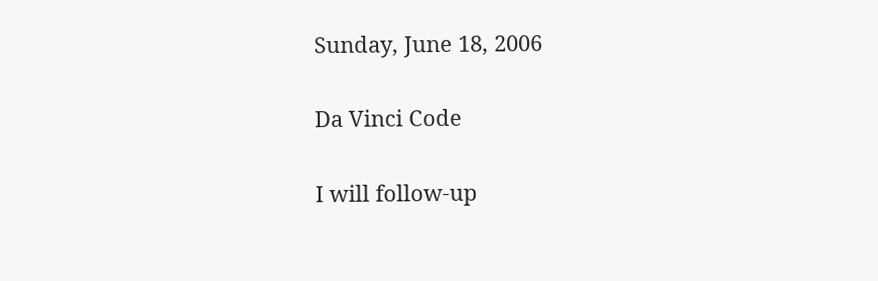Sunday, June 18, 2006

Da Vinci Code

I will follow-up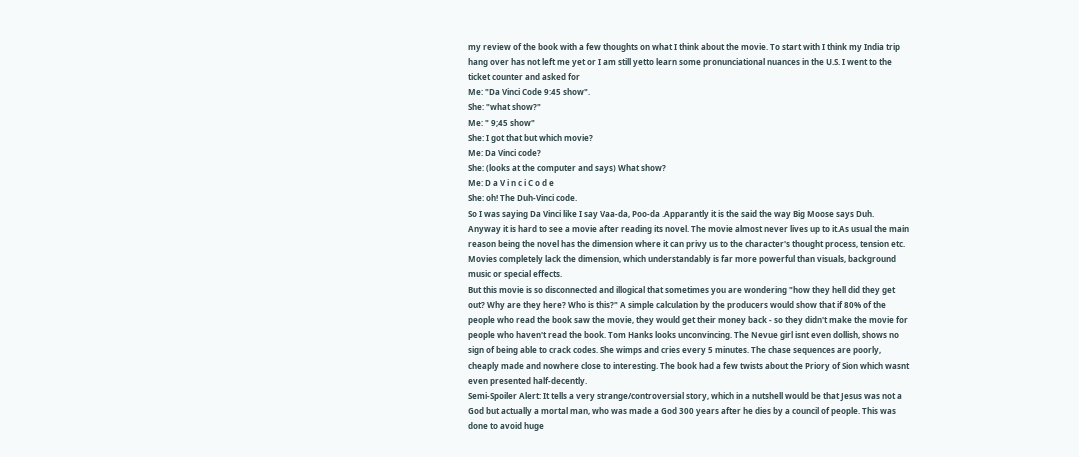my review of the book with a few thoughts on what I think about the movie. To start with I think my India trip hang over has not left me yet or I am still yetto learn some pronunciational nuances in the U.S. I went to the ticket counter and asked for
Me: "Da Vinci Code 9:45 show".
She: "what show?"
Me: " 9;45 show"
She: I got that but which movie?
Me: Da Vinci code?
She: (looks at the computer and says) What show?
Me: D a V i n c i C o d e
She: oh! The Duh-Vinci code.
So I was saying Da Vinci like I say Vaa-da, Poo-da .Apparantly it is the said the way Big Moose says Duh.
Anyway it is hard to see a movie after reading its novel. The movie almost never lives up to it.As usual the main reason being the novel has the dimension where it can privy us to the character's thought process, tension etc. Movies completely lack the dimension, which understandably is far more powerful than visuals, background music or special effects.
But this movie is so disconnected and illogical that sometimes you are wondering "how they hell did they get out? Why are they here? Who is this?" A simple calculation by the producers would show that if 80% of the people who read the book saw the movie, they would get their money back - so they didn't make the movie for people who haven't read the book. Tom Hanks looks unconvincing. The Nevue girl isnt even dollish, shows no sign of being able to crack codes. She wimps and cries every 5 minutes. The chase sequences are poorly, cheaply made and nowhere close to interesting. The book had a few twists about the Priory of Sion which wasnt even presented half-decently.
Semi-Spoiler Alert: It tells a very strange/controversial story, which in a nutshell would be that Jesus was not a God but actually a mortal man, who was made a God 300 years after he dies by a council of people. This was done to avoid huge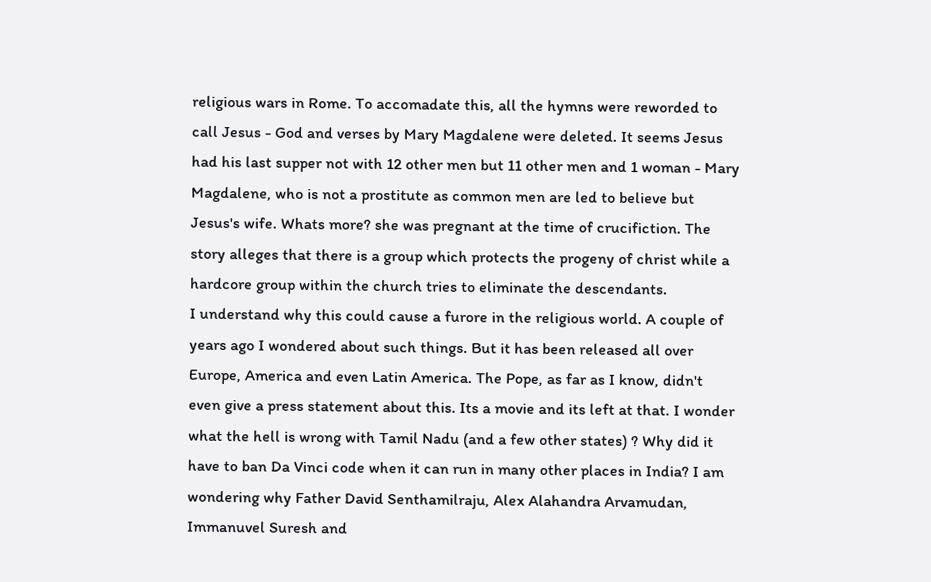religious wars in Rome. To accomadate this, all the hymns were reworded to call Jesus - God and verses by Mary Magdalene were deleted. It seems Jesus had his last supper not with 12 other men but 11 other men and 1 woman - Mary Magdalene, who is not a prostitute as common men are led to believe but Jesus's wife. Whats more? she was pregnant at the time of crucifiction. The story alleges that there is a group which protects the progeny of christ while a hardcore group within the church tries to eliminate the descendants.
I understand why this could cause a furore in the religious world. A couple of years ago I wondered about such things. But it has been released all over Europe, America and even Latin America. The Pope, as far as I know, didn't even give a press statement about this. Its a movie and its left at that. I wonder what the hell is wrong with Tamil Nadu (and a few other states) ? Why did it have to ban Da Vinci code when it can run in many other places in India? I am wondering why Father David Senthamilraju, Alex Alahandra Arvamudan, Immanuvel Suresh and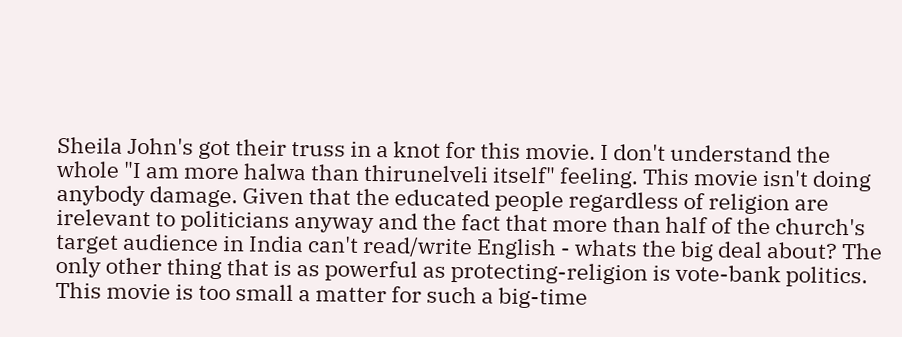Sheila John's got their truss in a knot for this movie. I don't understand the whole "I am more halwa than thirunelveli itself" feeling. This movie isn't doing anybody damage. Given that the educated people regardless of religion are irelevant to politicians anyway and the fact that more than half of the church's target audience in India can't read/write English - whats the big deal about? The only other thing that is as powerful as protecting-religion is vote-bank politics. This movie is too small a matter for such a big-time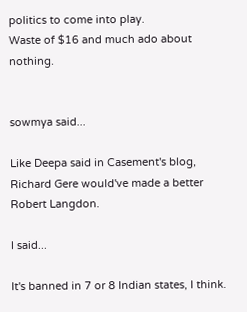politics to come into play.
Waste of $16 and much ado about nothing.


sowmya said...

Like Deepa said in Casement's blog, Richard Gere would've made a better Robert Langdon.

I said...

It's banned in 7 or 8 Indian states, I think.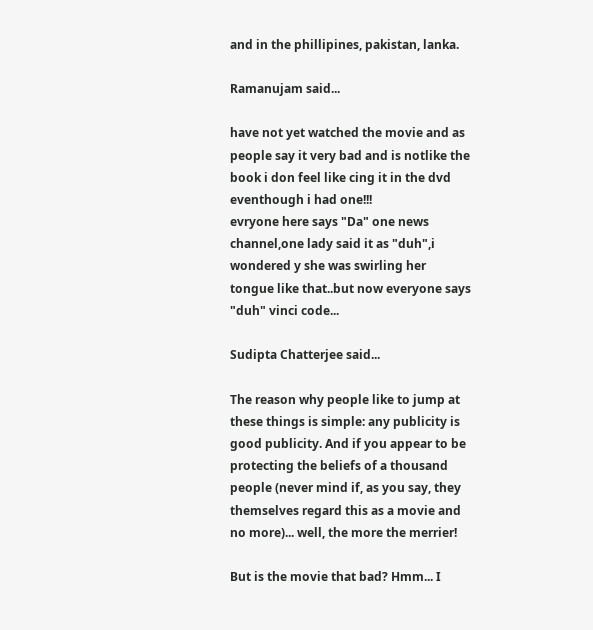and in the phillipines, pakistan, lanka.

Ramanujam said...

have not yet watched the movie and as people say it very bad and is notlike the book i don feel like cing it in the dvd eventhough i had one!!!
evryone here says "Da" one news channel,one lady said it as "duh",i wondered y she was swirling her tongue like that..but now everyone says "duh" vinci code...

Sudipta Chatterjee said...

The reason why people like to jump at these things is simple: any publicity is good publicity. And if you appear to be protecting the beliefs of a thousand people (never mind if, as you say, they themselves regard this as a movie and no more)... well, the more the merrier!

But is the movie that bad? Hmm... I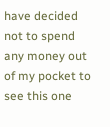have decided not to spend any money out of my pocket to see this one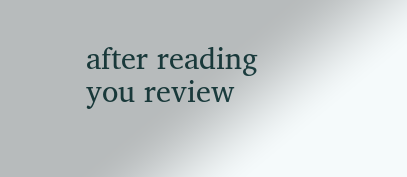after reading you review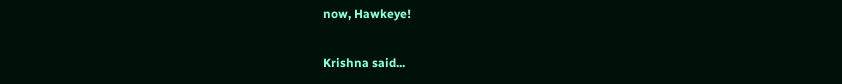now, Hawkeye!

Krishna said...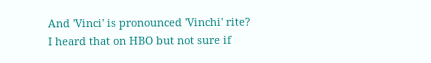And 'Vinci' is pronounced 'Vinchi' rite? I heard that on HBO but not sure if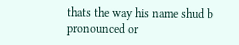thats the way his name shud b pronounced or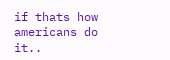if thats how americans do it..